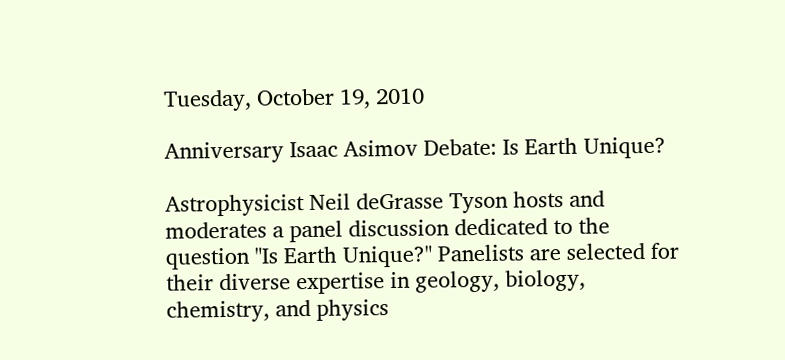Tuesday, October 19, 2010

Anniversary Isaac Asimov Debate: Is Earth Unique?

Astrophysicist Neil deGrasse Tyson hosts and moderates a panel discussion dedicated to the question "Is Earth Unique?" Panelists are selected for their diverse expertise in geology, biology, chemistry, and physics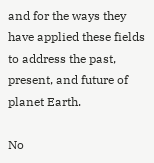and for the ways they have applied these fields to address the past, present, and future of planet Earth.

No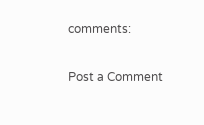comments:

Post a Comment